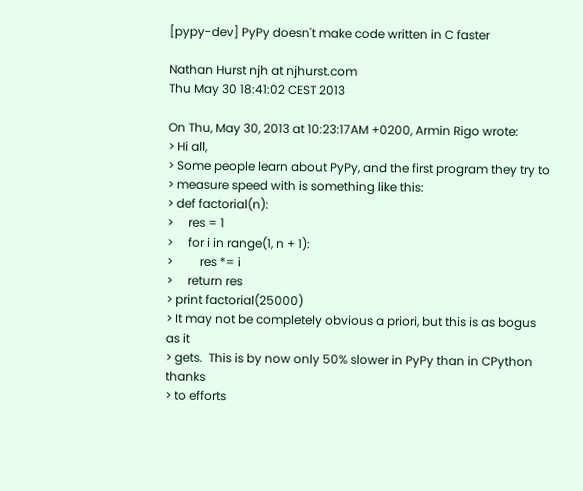[pypy-dev] PyPy doesn't make code written in C faster

Nathan Hurst njh at njhurst.com
Thu May 30 18:41:02 CEST 2013

On Thu, May 30, 2013 at 10:23:17AM +0200, Armin Rigo wrote:
> Hi all,
> Some people learn about PyPy, and the first program they try to
> measure speed with is something like this:
> def factorial(n):
>     res = 1
>     for i in range(1, n + 1):
>         res *= i
>     return res
> print factorial(25000)
> It may not be completely obvious a priori, but this is as bogus as it
> gets.  This is by now only 50% slower in PyPy than in CPython thanks
> to efforts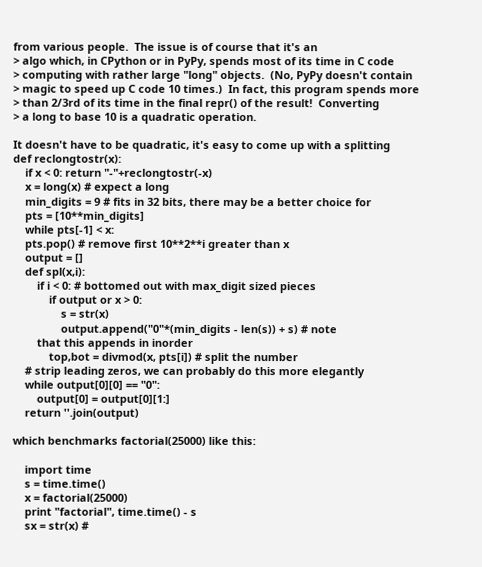from various people.  The issue is of course that it's an
> algo which, in CPython or in PyPy, spends most of its time in C code
> computing with rather large "long" objects.  (No, PyPy doesn't contain
> magic to speed up C code 10 times.)  In fact, this program spends more
> than 2/3rd of its time in the final repr() of the result!  Converting
> a long to base 10 is a quadratic operation.

It doesn't have to be quadratic, it's easy to come up with a splitting
def reclongtostr(x):
    if x < 0: return "-"+reclongtostr(-x)
    x = long(x) # expect a long
    min_digits = 9 # fits in 32 bits, there may be a better choice for
    pts = [10**min_digits]
    while pts[-1] < x:
    pts.pop() # remove first 10**2**i greater than x
    output = []
    def spl(x,i):
        if i < 0: # bottomed out with max_digit sized pieces
            if output or x > 0:
                s = str(x)
                output.append("0"*(min_digits - len(s)) + s) # note
        that this appends in inorder
            top,bot = divmod(x, pts[i]) # split the number
    # strip leading zeros, we can probably do this more elegantly
    while output[0][0] == "0":
        output[0] = output[0][1:]
    return ''.join(output)

which benchmarks factorial(25000) like this:

    import time
    s = time.time()
    x = factorial(25000)
    print "factorial", time.time() - s
    sx = str(x) #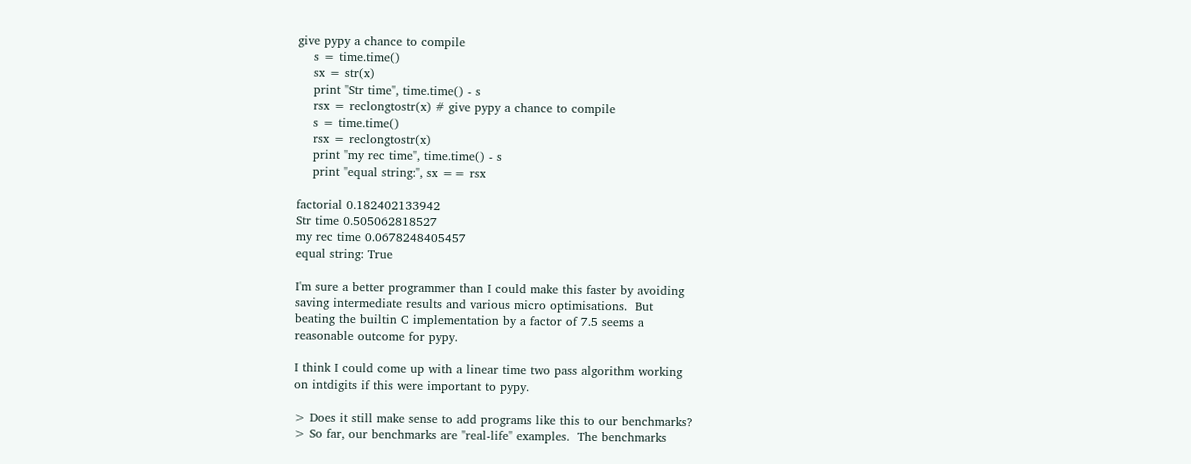give pypy a chance to compile
    s = time.time()
    sx = str(x)
    print "Str time", time.time() - s
    rsx = reclongtostr(x) # give pypy a chance to compile
    s = time.time()
    rsx = reclongtostr(x)
    print "my rec time", time.time() - s
    print "equal string:", sx == rsx

factorial 0.182402133942
Str time 0.505062818527
my rec time 0.0678248405457
equal string: True

I'm sure a better programmer than I could make this faster by avoiding
saving intermediate results and various micro optimisations.  But
beating the builtin C implementation by a factor of 7.5 seems a
reasonable outcome for pypy.

I think I could come up with a linear time two pass algorithm working
on intdigits if this were important to pypy.

> Does it still make sense to add programs like this to our benchmarks?
> So far, our benchmarks are "real-life" examples.  The benchmarks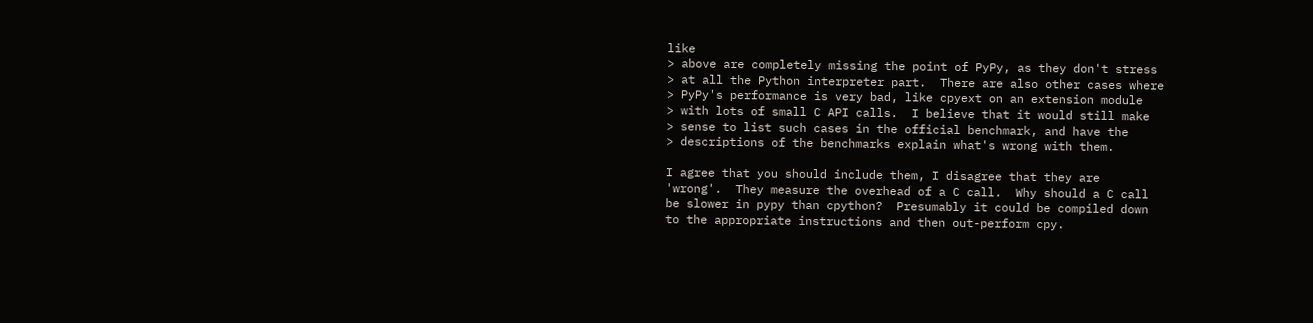like
> above are completely missing the point of PyPy, as they don't stress
> at all the Python interpreter part.  There are also other cases where
> PyPy's performance is very bad, like cpyext on an extension module
> with lots of small C API calls.  I believe that it would still make
> sense to list such cases in the official benchmark, and have the
> descriptions of the benchmarks explain what's wrong with them.

I agree that you should include them, I disagree that they are
'wrong'.  They measure the overhead of a C call.  Why should a C call
be slower in pypy than cpython?  Presumably it could be compiled down
to the appropriate instructions and then out-perform cpy.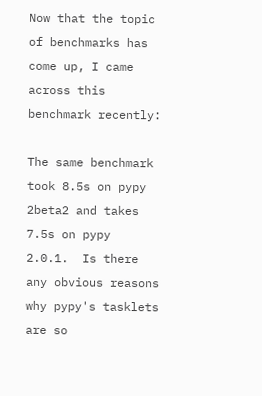Now that the topic of benchmarks has come up, I came across this
benchmark recently:

The same benchmark took 8.5s on pypy 2beta2 and takes 7.5s on pypy
2.0.1.  Is there any obvious reasons why pypy's tasklets are so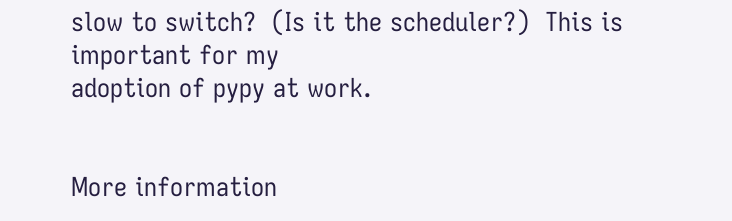slow to switch?  (Is it the scheduler?)  This is important for my
adoption of pypy at work.


More information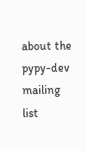about the pypy-dev mailing list